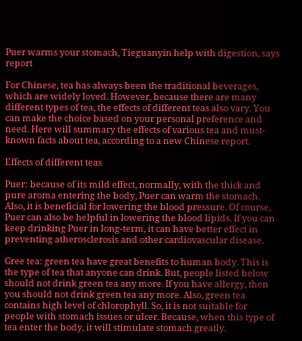Puer warms your stomach, Tieguanyin help with digestion, says report

For Chinese, tea has always been the traditional beverages, which are widely loved. However, because there are many different types of tea, the effects of different teas also vary. You can make the choice based on your personal preference and need. Here will summary the effects of various tea and must-known facts about tea, according to a new Chinese report.

Effects of different teas

Puer: because of its mild effect, normally, with the thick and pure aroma entering the body, Puer can warm the stomach. Also, it is beneficial for lowering the blood pressure. Of course, Puer can also be helpful in lowering the blood lipids. If you can keep drinking Puer in long-term, it can have better effect in preventing atherosclerosis and other cardiovascular disease.

Gree tea: green tea have great benefits to human body. This is the type of tea that anyone can drink. But, people listed below should not drink green tea any more. If you have allergy, then you should not drink green tea any more. Also, green tea contains high level of chlorophyll. So, it is not suitable for people with stomach issues or ulcer. Because, when this type of tea enter the body, it will stimulate stomach greatly.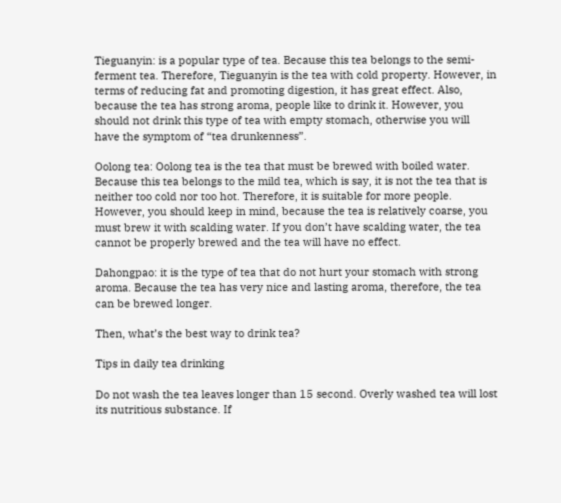Tieguanyin: is a popular type of tea. Because this tea belongs to the semi-ferment tea. Therefore, Tieguanyin is the tea with cold property. However, in terms of reducing fat and promoting digestion, it has great effect. Also, because the tea has strong aroma, people like to drink it. However, you should not drink this type of tea with empty stomach, otherwise you will have the symptom of “tea drunkenness”.

Oolong tea: Oolong tea is the tea that must be brewed with boiled water. Because this tea belongs to the mild tea, which is say, it is not the tea that is neither too cold nor too hot. Therefore, it is suitable for more people. However, you should keep in mind, because the tea is relatively coarse, you must brew it with scalding water. If you don’t have scalding water, the tea cannot be properly brewed and the tea will have no effect.

Dahongpao: it is the type of tea that do not hurt your stomach with strong aroma. Because the tea has very nice and lasting aroma, therefore, the tea can be brewed longer.

Then, what’s the best way to drink tea?

Tips in daily tea drinking

Do not wash the tea leaves longer than 15 second. Overly washed tea will lost its nutritious substance. If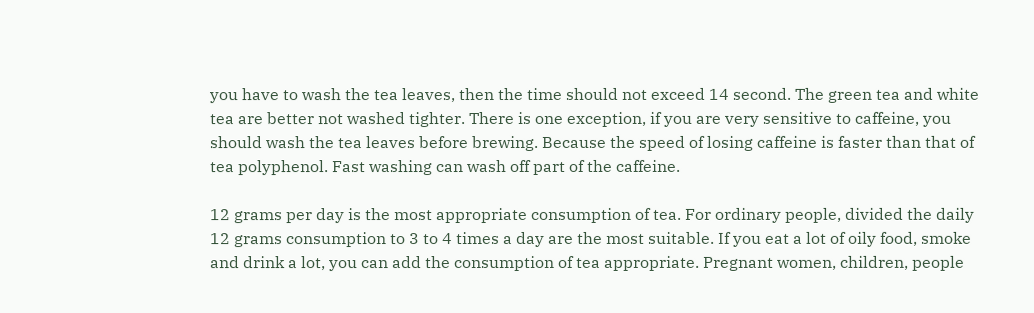you have to wash the tea leaves, then the time should not exceed 14 second. The green tea and white tea are better not washed tighter. There is one exception, if you are very sensitive to caffeine, you should wash the tea leaves before brewing. Because the speed of losing caffeine is faster than that of tea polyphenol. Fast washing can wash off part of the caffeine.

12 grams per day is the most appropriate consumption of tea. For ordinary people, divided the daily 12 grams consumption to 3 to 4 times a day are the most suitable. If you eat a lot of oily food, smoke and drink a lot, you can add the consumption of tea appropriate. Pregnant women, children, people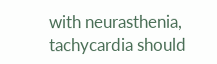with neurasthenia, tachycardia should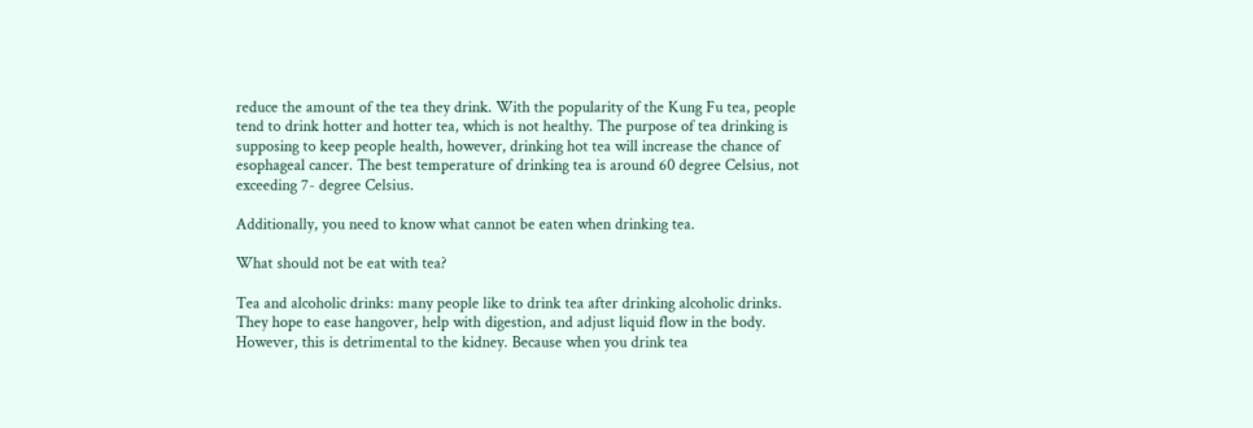reduce the amount of the tea they drink. With the popularity of the Kung Fu tea, people tend to drink hotter and hotter tea, which is not healthy. The purpose of tea drinking is supposing to keep people health, however, drinking hot tea will increase the chance of esophageal cancer. The best temperature of drinking tea is around 60 degree Celsius, not exceeding 7- degree Celsius.

Additionally, you need to know what cannot be eaten when drinking tea.

What should not be eat with tea?

Tea and alcoholic drinks: many people like to drink tea after drinking alcoholic drinks. They hope to ease hangover, help with digestion, and adjust liquid flow in the body. However, this is detrimental to the kidney. Because when you drink tea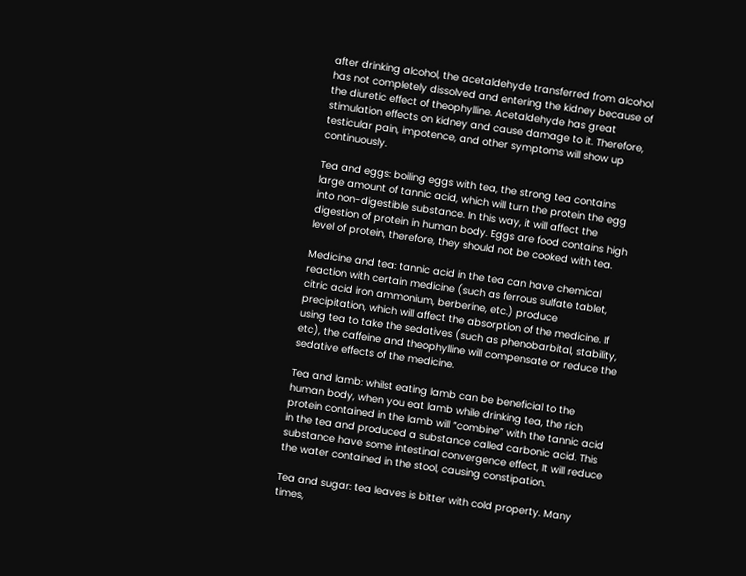after drinking alcohol, the acetaldehyde transferred from alcohol has not completely dissolved and entering the kidney because of the diuretic effect of theophylline. Acetaldehyde has great stimulation effects on kidney and cause damage to it. Therefore, testicular pain, impotence, and other symptoms will show up continuously.

Tea and eggs: boiling eggs with tea, the strong tea contains large amount of tannic acid, which will turn the protein the egg into non-digestible substance. In this way, it will affect the digestion of protein in human body. Eggs are food contains high level of protein, therefore, they should not be cooked with tea.

Medicine and tea: tannic acid in the tea can have chemical reaction with certain medicine (such as ferrous sulfate tablet, citric acid iron ammonium, berberine, etc.) produce precipitation, which will affect the absorption of the medicine. If using tea to take the sedatives (such as phenobarbital, stability, etc), the caffeine and theophylline will compensate or reduce the sedative effects of the medicine.

Tea and lamb: whilst eating lamb can be beneficial to the human body, when you eat lamb while drinking tea, the rich protein contained in the lamb will “combine” with the tannic acid in the tea and produced a substance called carbonic acid. This substance have some intestinal convergence effect, It will reduce the water contained in the stool, causing constipation.

Tea and sugar: tea leaves is bitter with cold property. Many times,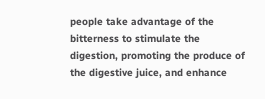people take advantage of the bitterness to stimulate the digestion, promoting the produce of the digestive juice, and enhance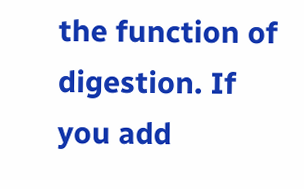the function of digestion. If you add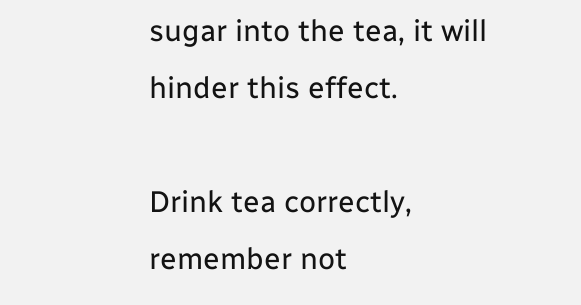sugar into the tea, it will hinder this effect.

Drink tea correctly, remember not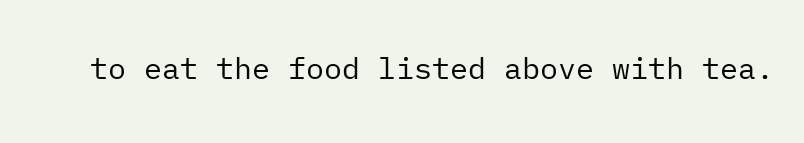to eat the food listed above with tea.